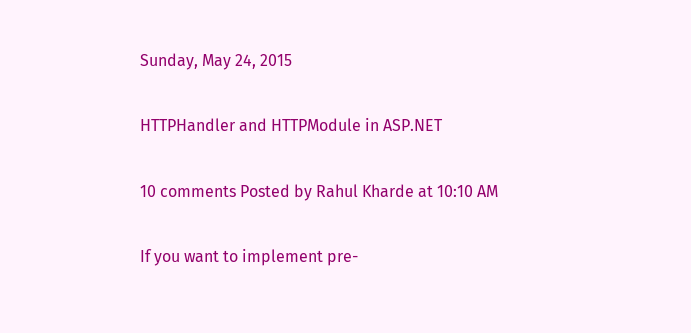Sunday, May 24, 2015

HTTPHandler and HTTPModule in ASP.NET

10 comments Posted by Rahul Kharde at 10:10 AM

If you want to implement pre-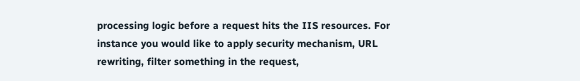processing logic before a request hits the IIS resources. For instance you would like to apply security mechanism, URL rewriting, filter something in the request,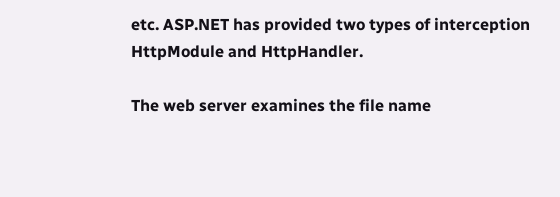etc. ASP.NET has provided two types of interception HttpModule and HttpHandler.

The web server examines the file name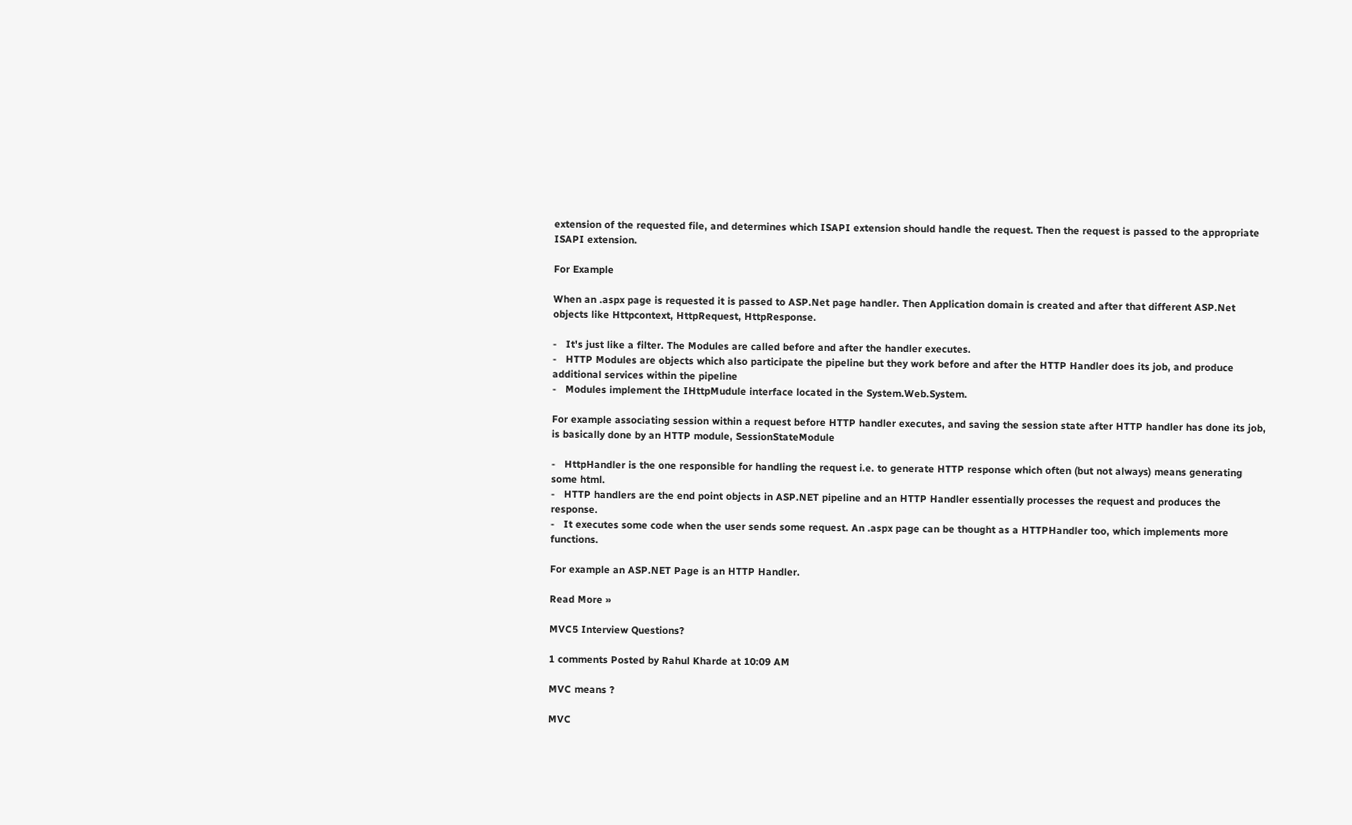extension of the requested file, and determines which ISAPI extension should handle the request. Then the request is passed to the appropriate ISAPI extension.

For Example

When an .aspx page is requested it is passed to ASP.Net page handler. Then Application domain is created and after that different ASP.Net objects like Httpcontext, HttpRequest, HttpResponse.

-   It's just like a filter. The Modules are called before and after the handler executes.
-   HTTP Modules are objects which also participate the pipeline but they work before and after the HTTP Handler does its job, and produce additional services within the pipeline
-   Modules implement the IHttpMudule interface located in the System.Web.System.

For example associating session within a request before HTTP handler executes, and saving the session state after HTTP handler has done its job, is basically done by an HTTP module, SessionStateModule

-   HttpHandler is the one responsible for handling the request i.e. to generate HTTP response which often (but not always) means generating some html.
-   HTTP handlers are the end point objects in ASP.NET pipeline and an HTTP Handler essentially processes the request and produces the response.
-   It executes some code when the user sends some request. An .aspx page can be thought as a HTTPHandler too, which implements more functions.

For example an ASP.NET Page is an HTTP Handler.

Read More »

MVC5 Interview Questions?

1 comments Posted by Rahul Kharde at 10:09 AM

MVC means ?

MVC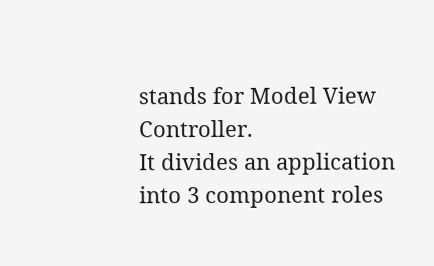stands for Model View Controller.
It divides an application into 3 component roles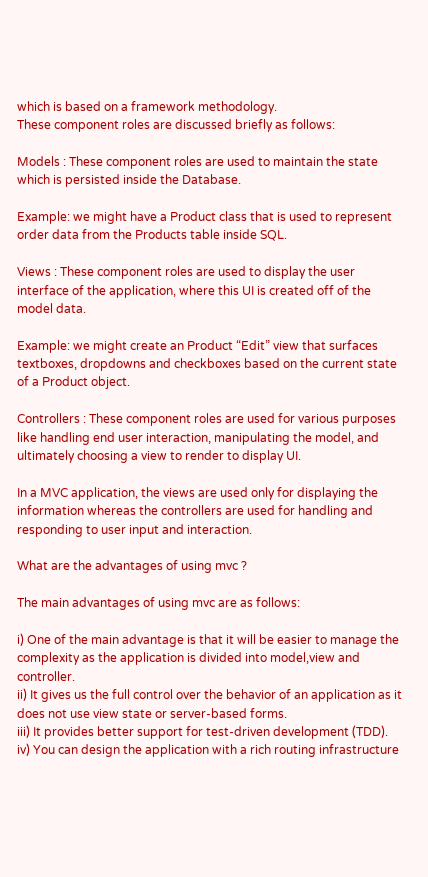which is based on a framework methodology.
These component roles are discussed briefly as follows:

Models : These component roles are used to maintain the state which is persisted inside the Database.

Example: we might have a Product class that is used to represent order data from the Products table inside SQL.

Views : These component roles are used to display the user interface of the application, where this UI is created off of the model data.

Example: we might create an Product “Edit” view that surfaces textboxes, dropdowns and checkboxes based on the current state of a Product object.

Controllers : These component roles are used for various purposes like handling end user interaction, manipulating the model, and ultimately choosing a view to render to display UI.

In a MVC application, the views are used only for displaying the information whereas the controllers are used for handling and responding to user input and interaction.

What are the advantages of using mvc ?

The main advantages of using mvc are as follows:

i) One of the main advantage is that it will be easier to manage the complexity as the application is divided into model,view and controller.
ii) It gives us the full control over the behavior of an application as it does not use view state or server-based forms.
iii) It provides better support for test-driven development (TDD).
iv) You can design the application with a rich routing infrastructure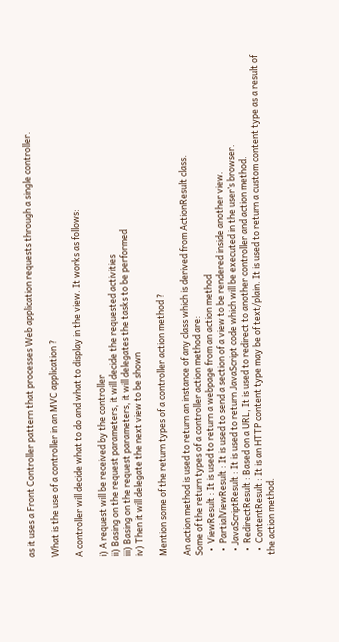as it uses a Front Controller pattern that processes Web application requests through a single controller.

What is the use of a controller in an MVC application ?

A controller will decide what to do and what to display in the view. It works as follows:

i) A request will be received by the controller
ii) Basing on the request parameters, it will decide the requested activities
iii) Basing on the request parameters, it will delegates the tasks to be performed
iv) Then it will delegate the next view to be shown

Mention some of the return types of a controller action method ?

An action method is used to return an instance of any class which is derived from ActionResult class.
Some of the return types of a controller action method are:
  •  ViewResult : It is used to return a webpage from an action method
  •  PartialViewResult : It is used to send a section of a view to be rendered inside another view.
  • JavaScriptResult : It is used to return JavaScript code which will be executed in the user’s browser.
  •  RedirectResult : Based on a URL, It is used to redirect to another controller and action method.
  •  ContentResult : It is an HTTP content type may be of text/plain. It is used to return a custom content type as a result of the action method.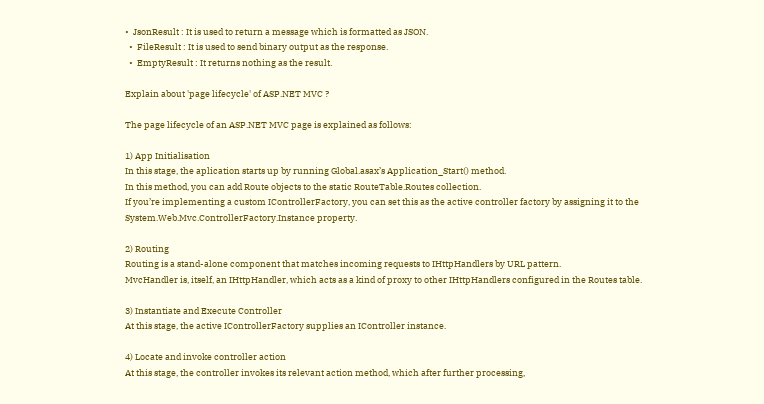•  JsonResult : It is used to return a message which is formatted as JSON.
  •  FileResult : It is used to send binary output as the response.
  •  EmptyResult : It returns nothing as the result.

Explain about 'page lifecycle' of ASP.NET MVC ?

The page lifecycle of an ASP.NET MVC page is explained as follows:

1) App Initialisation
In this stage, the aplication starts up by running Global.asax’s Application_Start() method.
In this method, you can add Route objects to the static RouteTable.Routes collection.
If you’re implementing a custom IControllerFactory, you can set this as the active controller factory by assigning it to the System.Web.Mvc.ControllerFactory.Instance property.

2) Routing
Routing is a stand-alone component that matches incoming requests to IHttpHandlers by URL pattern.
MvcHandler is, itself, an IHttpHandler, which acts as a kind of proxy to other IHttpHandlers configured in the Routes table.

3) Instantiate and Execute Controller
At this stage, the active IControllerFactory supplies an IController instance.

4) Locate and invoke controller action
At this stage, the controller invokes its relevant action method, which after further processing,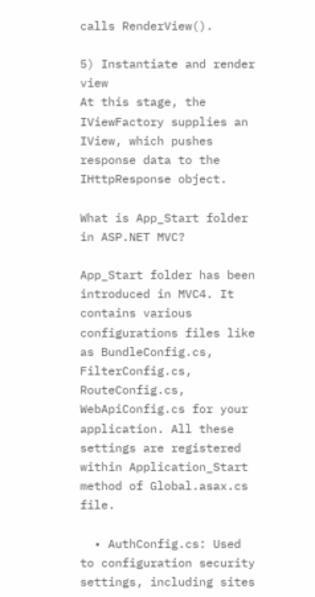calls RenderView().

5) Instantiate and render view
At this stage, the IViewFactory supplies an IView, which pushes response data to the IHttpResponse object.

What is App_Start folder in ASP.NET MVC?

App_Start folder has been introduced in MVC4. It contains various configurations files like as BundleConfig.cs, FilterConfig.cs, RouteConfig.cs, WebApiConfig.cs for your application. All these settings are registered within Application_Start method of Global.asax.cs file.

  • AuthConfig.cs: Used to configuration security settings, including sites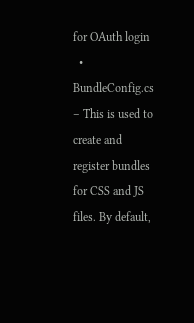for OAuth login
  • BundleConfig.cs – This is used to create and register bundles for CSS and JS files. By default,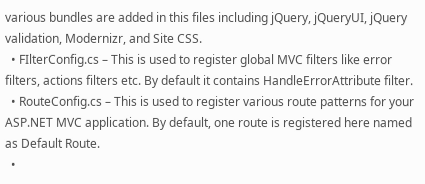various bundles are added in this files including jQuery, jQueryUI, jQuery validation, Modernizr, and Site CSS.
  • FIlterConfig.cs – This is used to register global MVC filters like error filters, actions filters etc. By default it contains HandleErrorAttribute filter.
  • RouteConfig.cs – This is used to register various route patterns for your ASP.NET MVC application. By default, one route is registered here named as Default Route.
  •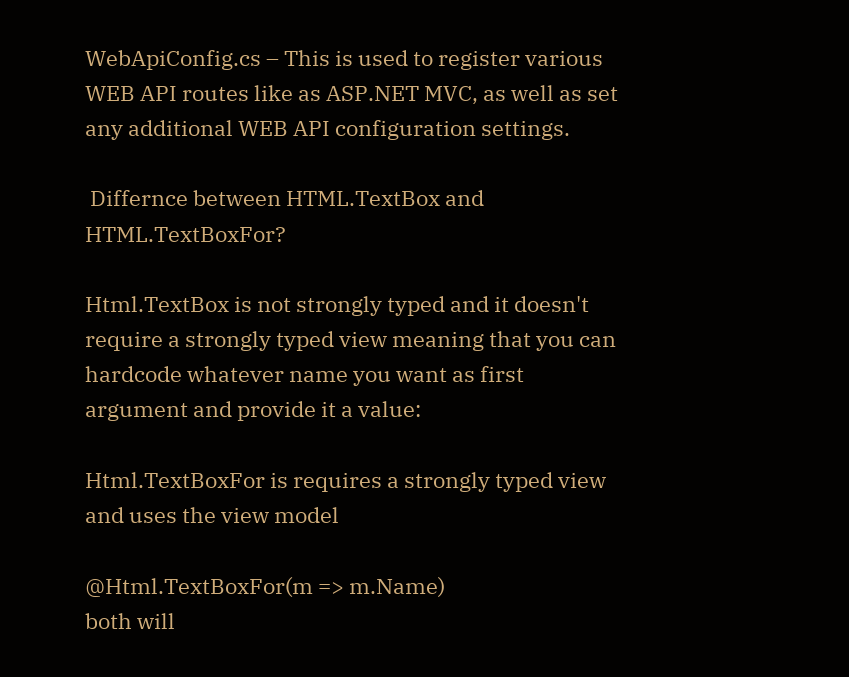WebApiConfig.cs – This is used to register various WEB API routes like as ASP.NET MVC, as well as set any additional WEB API configuration settings.

 Differnce between HTML.TextBox and HTML.TextBoxFor?

Html.TextBox is not strongly typed and it doesn't require a strongly typed view meaning that you can hardcode whatever name you want as first argument and provide it a value:

Html.TextBoxFor is requires a strongly typed view and uses the view model

@Html.TextBoxFor(m => m.Name)
both will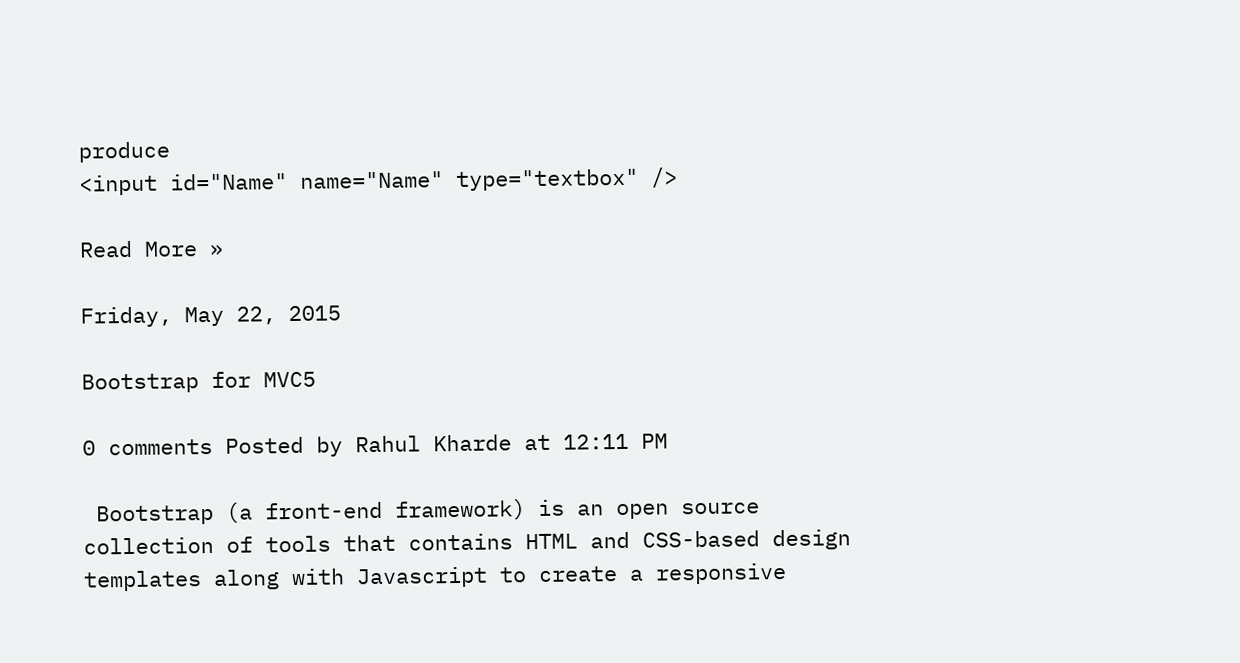produce
<input id="Name" name="Name" type="textbox" />

Read More »

Friday, May 22, 2015

Bootstrap for MVC5

0 comments Posted by Rahul Kharde at 12:11 PM

 Bootstrap (a front-end framework) is an open source collection of tools that contains HTML and CSS-based design templates along with Javascript to create a responsive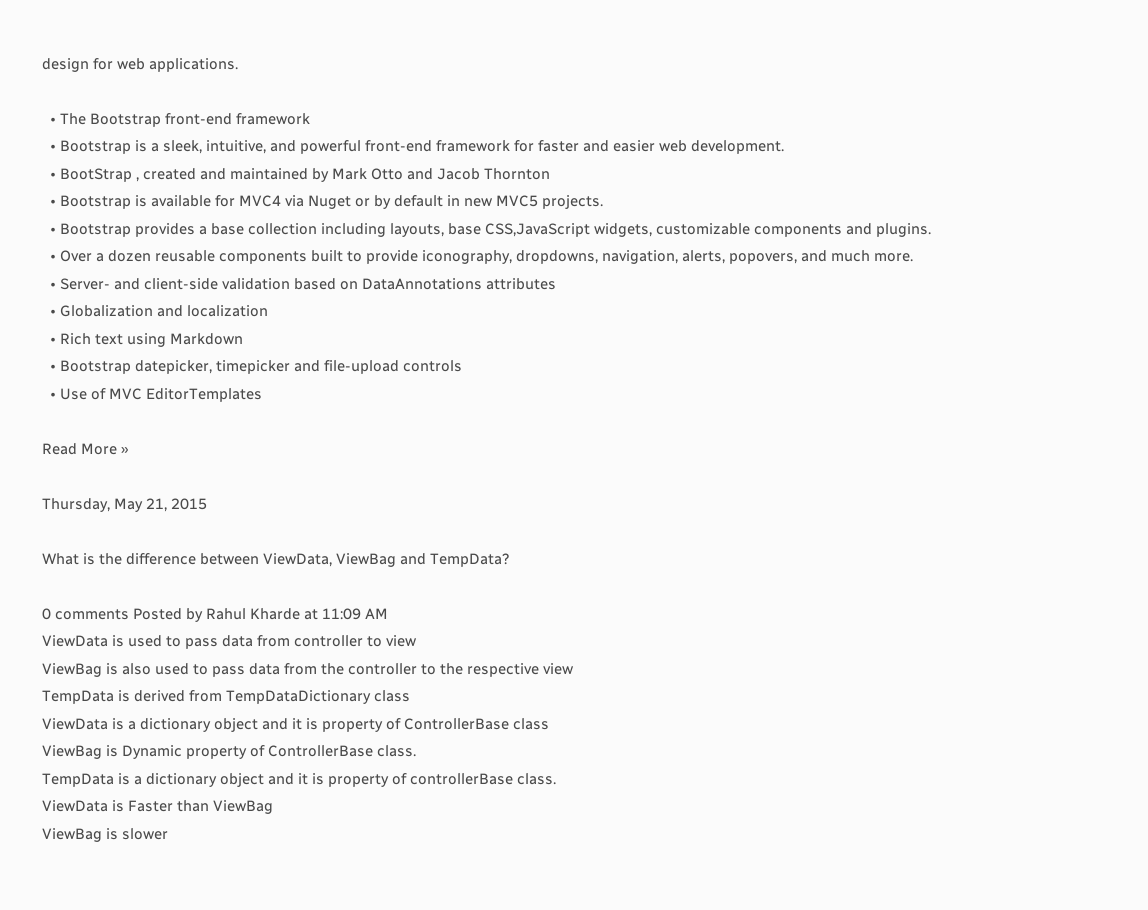design for web applications.

  • The Bootstrap front-end framework
  • Bootstrap is a sleek, intuitive, and powerful front-end framework for faster and easier web development.
  • BootStrap , created and maintained by Mark Otto and Jacob Thornton
  • Bootstrap is available for MVC4 via Nuget or by default in new MVC5 projects.
  • Bootstrap provides a base collection including layouts, base CSS,JavaScript widgets, customizable components and plugins.
  • Over a dozen reusable components built to provide iconography, dropdowns, navigation, alerts, popovers, and much more.
  • Server- and client-side validation based on DataAnnotations attributes
  • Globalization and localization
  • Rich text using Markdown
  • Bootstrap datepicker, timepicker and file-upload controls
  • Use of MVC EditorTemplates

Read More »

Thursday, May 21, 2015

What is the difference between ViewData, ViewBag and TempData?

0 comments Posted by Rahul Kharde at 11:09 AM
ViewData is used to pass data from controller to view
ViewBag is also used to pass data from the controller to the respective view
TempData is derived from TempDataDictionary class
ViewData is a dictionary object and it is property of ControllerBase class
ViewBag is Dynamic property of ControllerBase class.
TempData is a dictionary object and it is property of controllerBase class.
ViewData is Faster than ViewBag
ViewBag is slower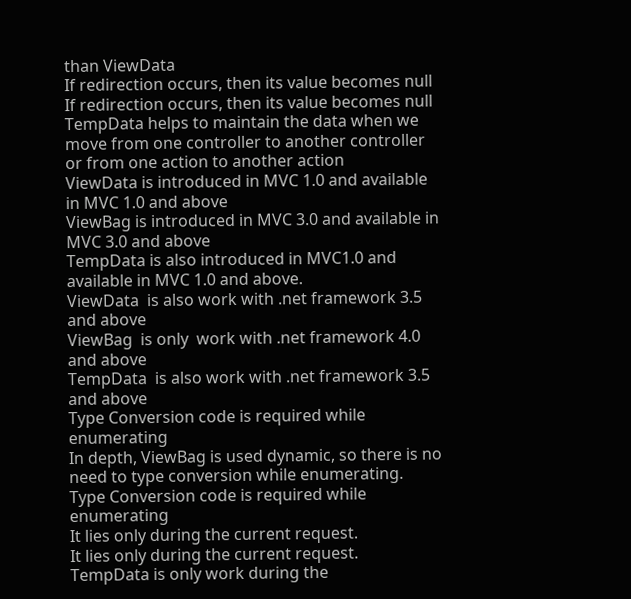than ViewData
If redirection occurs, then its value becomes null
If redirection occurs, then its value becomes null
TempData helps to maintain the data when we move from one controller to another controller or from one action to another action
ViewData is introduced in MVC 1.0 and available in MVC 1.0 and above
ViewBag is introduced in MVC 3.0 and available in MVC 3.0 and above
TempData is also introduced in MVC1.0 and available in MVC 1.0 and above.
ViewData  is also work with .net framework 3.5 and above
ViewBag  is only  work with .net framework 4.0 and above
TempData  is also work with .net framework 3.5 and above
Type Conversion code is required while enumerating
In depth, ViewBag is used dynamic, so there is no need to type conversion while enumerating.
Type Conversion code is required while enumerating
It lies only during the current request.
It lies only during the current request.
TempData is only work during the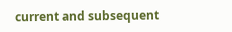current and subsequent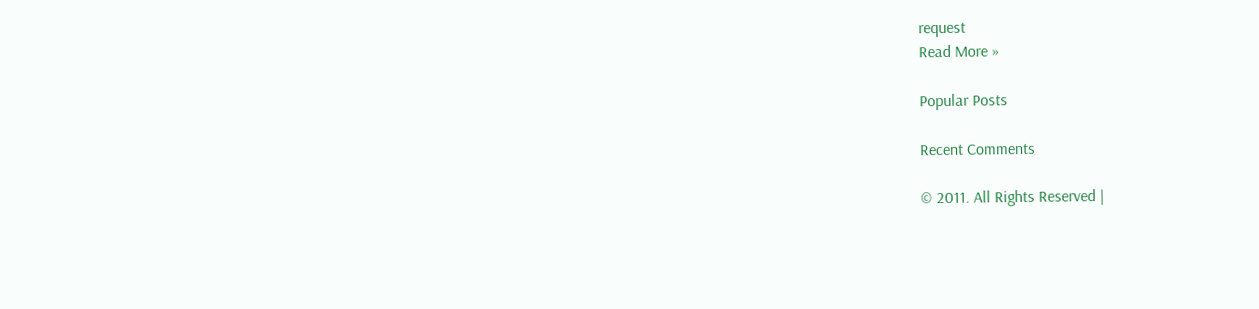request
Read More »

Popular Posts

Recent Comments

© 2011. All Rights Reserved |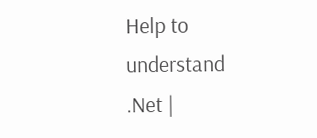Help to understand .Net |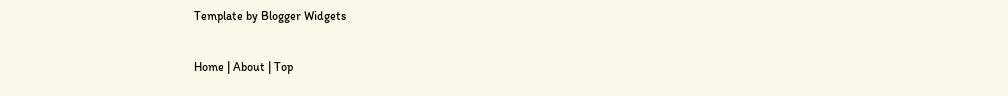Template by Blogger Widgets

Home | About | Top